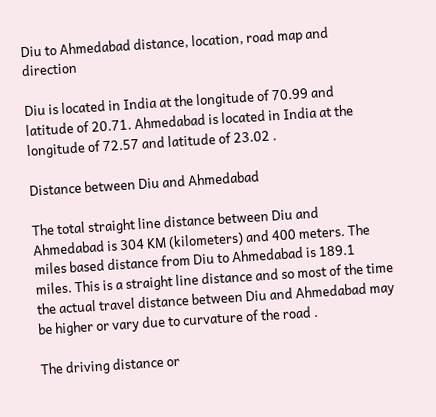Diu to Ahmedabad distance, location, road map and direction

Diu is located in India at the longitude of 70.99 and latitude of 20.71. Ahmedabad is located in India at the longitude of 72.57 and latitude of 23.02 .

Distance between Diu and Ahmedabad

The total straight line distance between Diu and Ahmedabad is 304 KM (kilometers) and 400 meters. The miles based distance from Diu to Ahmedabad is 189.1 miles. This is a straight line distance and so most of the time the actual travel distance between Diu and Ahmedabad may be higher or vary due to curvature of the road .

The driving distance or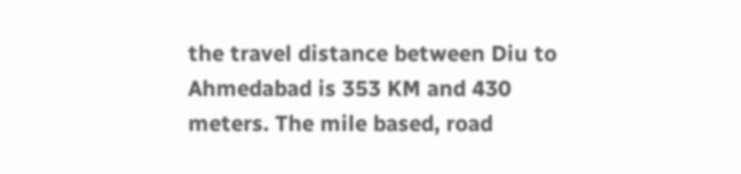the travel distance between Diu to Ahmedabad is 353 KM and 430 meters. The mile based, road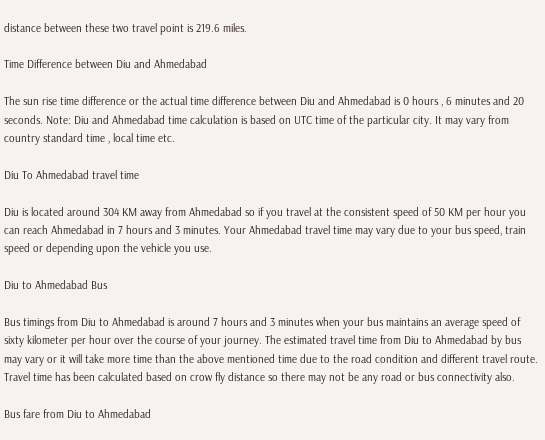distance between these two travel point is 219.6 miles.

Time Difference between Diu and Ahmedabad

The sun rise time difference or the actual time difference between Diu and Ahmedabad is 0 hours , 6 minutes and 20 seconds. Note: Diu and Ahmedabad time calculation is based on UTC time of the particular city. It may vary from country standard time , local time etc.

Diu To Ahmedabad travel time

Diu is located around 304 KM away from Ahmedabad so if you travel at the consistent speed of 50 KM per hour you can reach Ahmedabad in 7 hours and 3 minutes. Your Ahmedabad travel time may vary due to your bus speed, train speed or depending upon the vehicle you use.

Diu to Ahmedabad Bus

Bus timings from Diu to Ahmedabad is around 7 hours and 3 minutes when your bus maintains an average speed of sixty kilometer per hour over the course of your journey. The estimated travel time from Diu to Ahmedabad by bus may vary or it will take more time than the above mentioned time due to the road condition and different travel route. Travel time has been calculated based on crow fly distance so there may not be any road or bus connectivity also.

Bus fare from Diu to Ahmedabad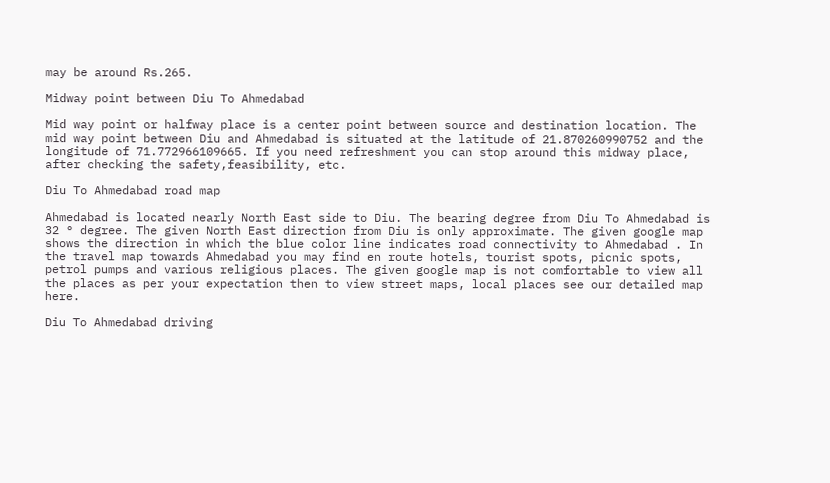may be around Rs.265.

Midway point between Diu To Ahmedabad

Mid way point or halfway place is a center point between source and destination location. The mid way point between Diu and Ahmedabad is situated at the latitude of 21.870260990752 and the longitude of 71.772966109665. If you need refreshment you can stop around this midway place, after checking the safety,feasibility, etc.

Diu To Ahmedabad road map

Ahmedabad is located nearly North East side to Diu. The bearing degree from Diu To Ahmedabad is 32 ° degree. The given North East direction from Diu is only approximate. The given google map shows the direction in which the blue color line indicates road connectivity to Ahmedabad . In the travel map towards Ahmedabad you may find en route hotels, tourist spots, picnic spots, petrol pumps and various religious places. The given google map is not comfortable to view all the places as per your expectation then to view street maps, local places see our detailed map here.

Diu To Ahmedabad driving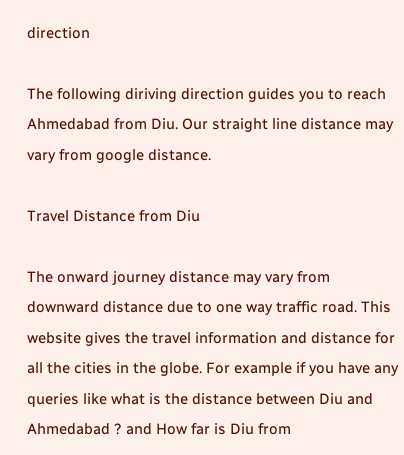direction

The following diriving direction guides you to reach Ahmedabad from Diu. Our straight line distance may vary from google distance.

Travel Distance from Diu

The onward journey distance may vary from downward distance due to one way traffic road. This website gives the travel information and distance for all the cities in the globe. For example if you have any queries like what is the distance between Diu and Ahmedabad ? and How far is Diu from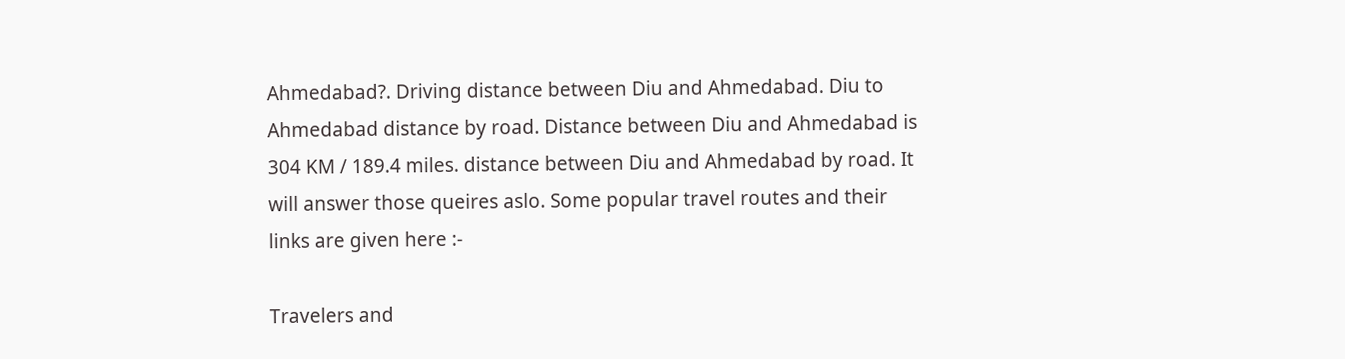Ahmedabad?. Driving distance between Diu and Ahmedabad. Diu to Ahmedabad distance by road. Distance between Diu and Ahmedabad is 304 KM / 189.4 miles. distance between Diu and Ahmedabad by road. It will answer those queires aslo. Some popular travel routes and their links are given here :-

Travelers and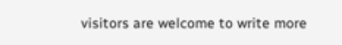visitors are welcome to write more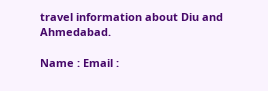travel information about Diu and Ahmedabad.

Name : Email :